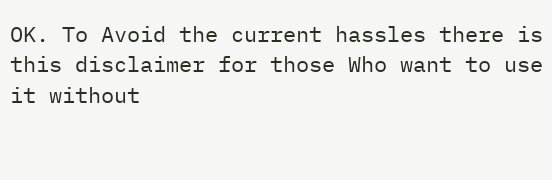OK. To Avoid the current hassles there is this disclaimer for those Who want to use it without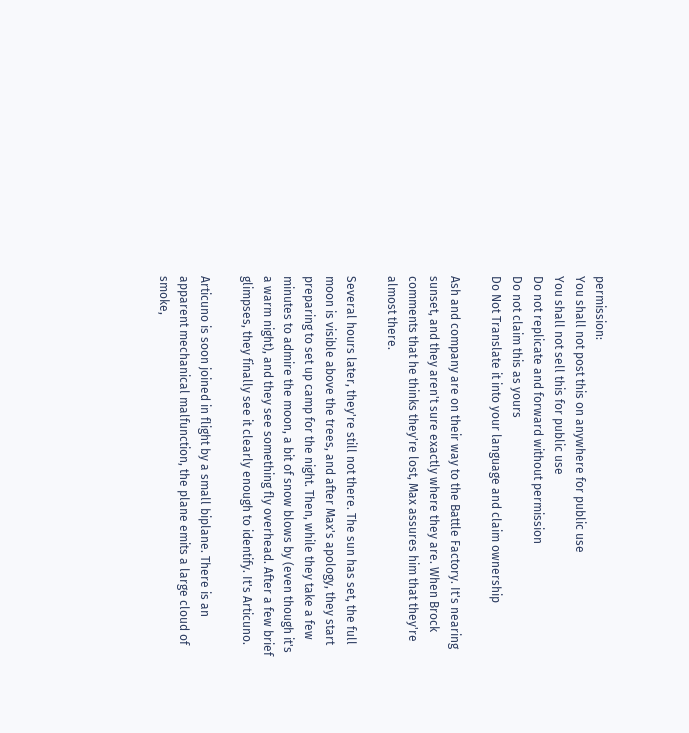permission:
You shall not post this on anywhere for public use
You shall not sell this for public use
Do not replicate and forward without permission
Do not claim this as yours
Do Not Translate it into your language and claim ownership

Ash and company are on their way to the Battle Factory. It's nearing sunset, and they aren't sure exactly where they are. When Brock comments that he thinks they're lost, Max assures him that they're almost there.

Several hours later, they're still not there. The sun has set, the full moon is visible above the trees, and after Max's apology, they start preparing to set up camp for the night. Then, while they take a few minutes to admire the moon, a bit of snow blows by (even though it's a warm night), and they see something fly overhead. After a few brief glimpses, they finally see it clearly enough to identify. It's Articuno.

Articuno is soon joined in flight by a small biplane. There is an apparent mechanical malfunction, the plane emits a large cloud of smoke,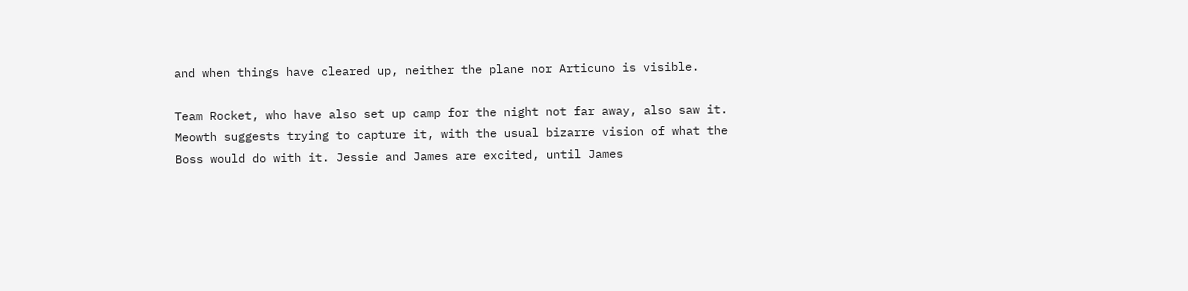and when things have cleared up, neither the plane nor Articuno is visible.

Team Rocket, who have also set up camp for the night not far away, also saw it. Meowth suggests trying to capture it, with the usual bizarre vision of what the Boss would do with it. Jessie and James are excited, until James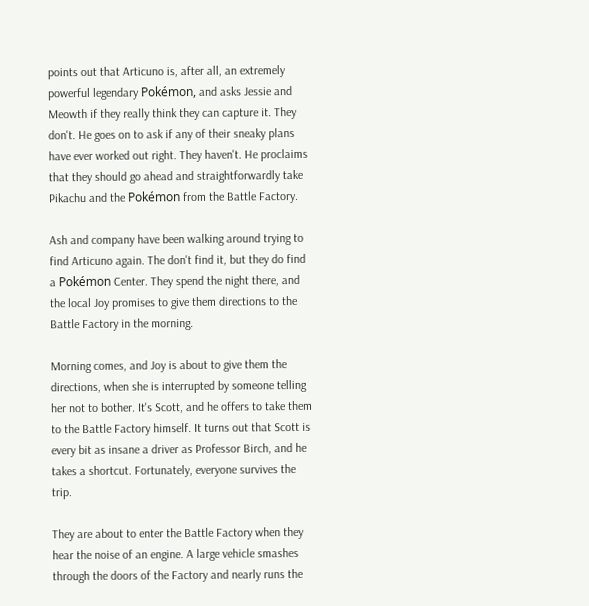points out that Articuno is, after all, an extremely powerful legendary Pokémon, and asks Jessie and Meowth if they really think they can capture it. They don't. He goes on to ask if any of their sneaky plans have ever worked out right. They haven't. He proclaims that they should go ahead and straightforwardly take Pikachu and the Pokémon from the Battle Factory.

Ash and company have been walking around trying to find Articuno again. The don't find it, but they do find a Pokémon Center. They spend the night there, and the local Joy promises to give them directions to the Battle Factory in the morning.

Morning comes, and Joy is about to give them the directions, when she is interrupted by someone telling her not to bother. It's Scott, and he offers to take them to the Battle Factory himself. It turns out that Scott is every bit as insane a driver as Professor Birch, and he takes a shortcut. Fortunately, everyone survives the trip.

They are about to enter the Battle Factory when they hear the noise of an engine. A large vehicle smashes through the doors of the Factory and nearly runs the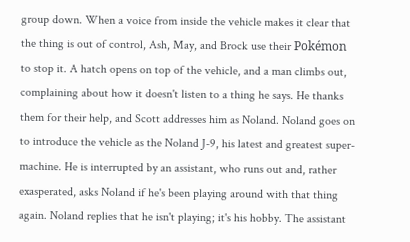group down. When a voice from inside the vehicle makes it clear that the thing is out of control, Ash, May, and Brock use their Pokémon to stop it. A hatch opens on top of the vehicle, and a man climbs out, complaining about how it doesn't listen to a thing he says. He thanks them for their help, and Scott addresses him as Noland. Noland goes on to introduce the vehicle as the Noland J-9, his latest and greatest super-machine. He is interrupted by an assistant, who runs out and, rather exasperated, asks Noland if he's been playing around with that thing again. Noland replies that he isn't playing; it's his hobby. The assistant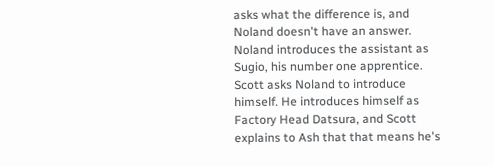asks what the difference is, and Noland doesn't have an answer. Noland introduces the assistant as Sugio, his number one apprentice. Scott asks Noland to introduce himself. He introduces himself as Factory Head Datsura, and Scott explains to Ash that that means he's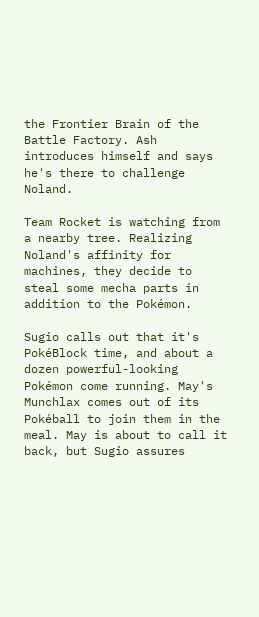the Frontier Brain of the Battle Factory. Ash introduces himself and says he's there to challenge Noland.

Team Rocket is watching from a nearby tree. Realizing Noland's affinity for machines, they decide to steal some mecha parts in addition to the Pokémon.

Sugio calls out that it's PokéBlock time, and about a dozen powerful-looking Pokémon come running. May's Munchlax comes out of its Pokéball to join them in the meal. May is about to call it back, but Sugio assures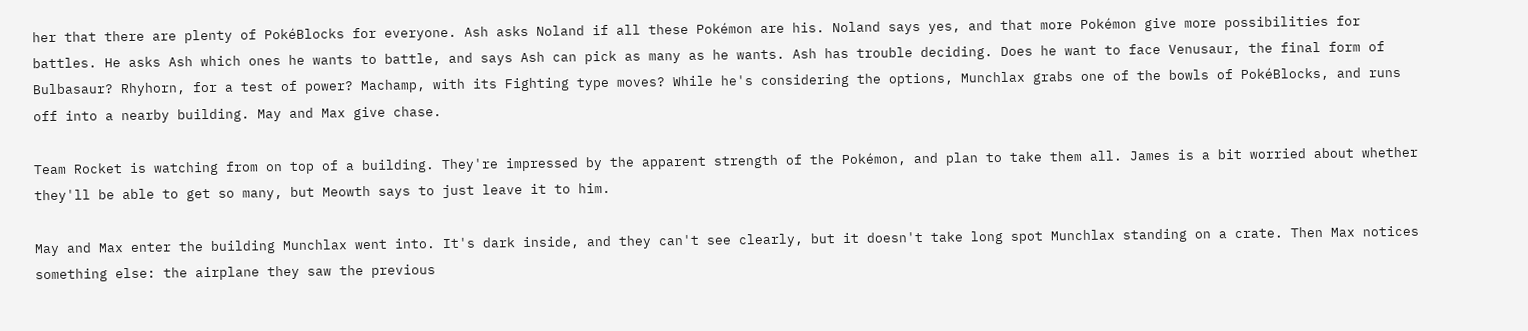her that there are plenty of PokéBlocks for everyone. Ash asks Noland if all these Pokémon are his. Noland says yes, and that more Pokémon give more possibilities for battles. He asks Ash which ones he wants to battle, and says Ash can pick as many as he wants. Ash has trouble deciding. Does he want to face Venusaur, the final form of Bulbasaur? Rhyhorn, for a test of power? Machamp, with its Fighting type moves? While he's considering the options, Munchlax grabs one of the bowls of PokéBlocks, and runs off into a nearby building. May and Max give chase.

Team Rocket is watching from on top of a building. They're impressed by the apparent strength of the Pokémon, and plan to take them all. James is a bit worried about whether they'll be able to get so many, but Meowth says to just leave it to him.

May and Max enter the building Munchlax went into. It's dark inside, and they can't see clearly, but it doesn't take long spot Munchlax standing on a crate. Then Max notices something else: the airplane they saw the previous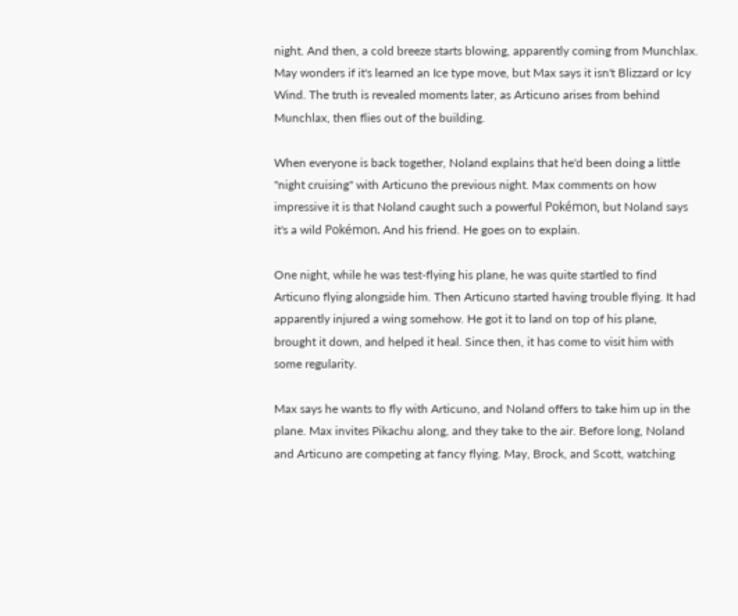night. And then, a cold breeze starts blowing, apparently coming from Munchlax. May wonders if it's learned an Ice type move, but Max says it isn't Blizzard or Icy Wind. The truth is revealed moments later, as Articuno arises from behind Munchlax, then flies out of the building.

When everyone is back together, Noland explains that he'd been doing a little "night cruising" with Articuno the previous night. Max comments on how impressive it is that Noland caught such a powerful Pokémon, but Noland says it's a wild Pokémon. And his friend. He goes on to explain.

One night, while he was test-flying his plane, he was quite startled to find Articuno flying alongside him. Then Articuno started having trouble flying. It had apparently injured a wing somehow. He got it to land on top of his plane, brought it down, and helped it heal. Since then, it has come to visit him with some regularity.

Max says he wants to fly with Articuno, and Noland offers to take him up in the plane. Max invites Pikachu along, and they take to the air. Before long, Noland and Articuno are competing at fancy flying. May, Brock, and Scott, watching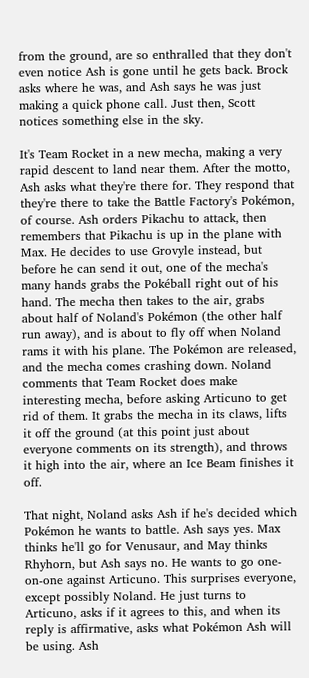from the ground, are so enthralled that they don't even notice Ash is gone until he gets back. Brock asks where he was, and Ash says he was just making a quick phone call. Just then, Scott notices something else in the sky.

It's Team Rocket in a new mecha, making a very rapid descent to land near them. After the motto, Ash asks what they're there for. They respond that they're there to take the Battle Factory's Pokémon, of course. Ash orders Pikachu to attack, then remembers that Pikachu is up in the plane with Max. He decides to use Grovyle instead, but before he can send it out, one of the mecha's many hands grabs the Pokéball right out of his hand. The mecha then takes to the air, grabs about half of Noland's Pokémon (the other half run away), and is about to fly off when Noland rams it with his plane. The Pokémon are released, and the mecha comes crashing down. Noland comments that Team Rocket does make interesting mecha, before asking Articuno to get rid of them. It grabs the mecha in its claws, lifts it off the ground (at this point just about everyone comments on its strength), and throws it high into the air, where an Ice Beam finishes it off.

That night, Noland asks Ash if he's decided which Pokémon he wants to battle. Ash says yes. Max thinks he'll go for Venusaur, and May thinks Rhyhorn, but Ash says no. He wants to go one-on-one against Articuno. This surprises everyone, except possibly Noland. He just turns to Articuno, asks if it agrees to this, and when its reply is affirmative, asks what Pokémon Ash will be using. Ash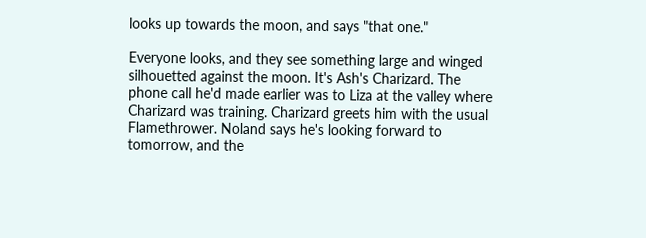looks up towards the moon, and says "that one."

Everyone looks, and they see something large and winged silhouetted against the moon. It's Ash's Charizard. The phone call he'd made earlier was to Liza at the valley where Charizard was training. Charizard greets him with the usual Flamethrower. Noland says he's looking forward to tomorrow, and the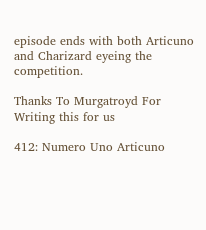episode ends with both Articuno and Charizard eyeing the competition.

Thanks To Murgatroyd For Writing this for us

412: Numero Uno Articuno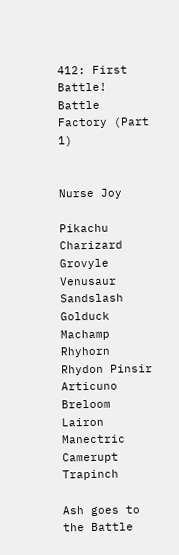412: First Battle! Battle Factory (Part 1)


Nurse Joy

Pikachu Charizard Grovyle
Venusaur Sandslash Golduck Machamp Rhyhorn Rhydon Pinsir Articuno Breloom Lairon Manectric Camerupt Trapinch

Ash goes to the Battle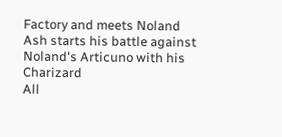Factory and meets Noland
Ash starts his battle against Noland's Articuno with his Charizard
All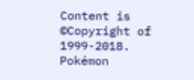Content is ©Copyright of 1999-2018.
Pokémon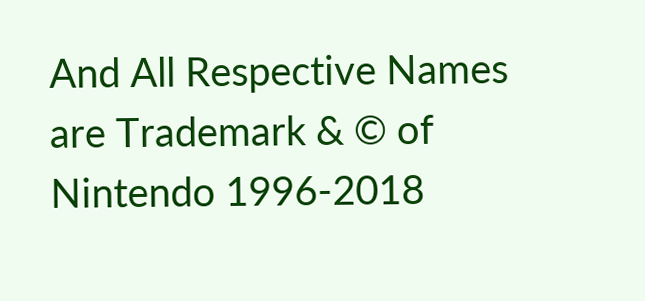And All Respective Names are Trademark & © of Nintendo 1996-2018